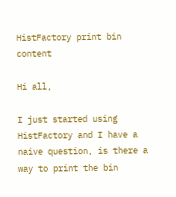HistFactory print bin content

Hi all,

I just started using HistFactory and I have a naive question, is there a way to print the bin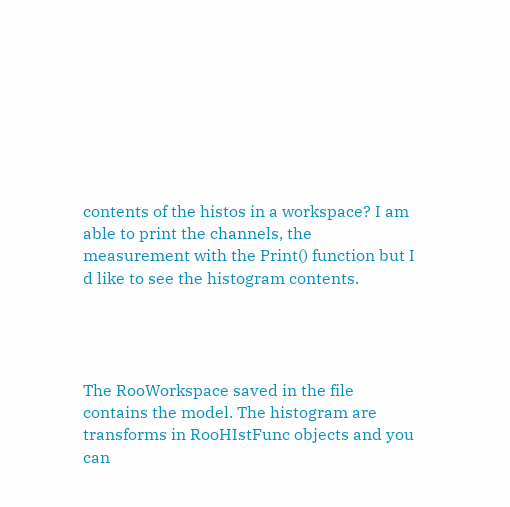contents of the histos in a workspace? I am able to print the channels, the measurement with the Print() function but I d like to see the histogram contents.




The RooWorkspace saved in the file contains the model. The histogram are transforms in RooHIstFunc objects and you can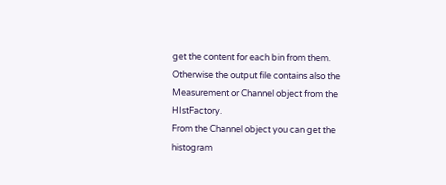get the content for each bin from them.
Otherwise the output file contains also the Measurement or Channel object from the HIstFactory.
From the Channel object you can get the histogram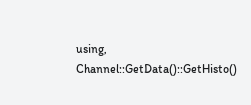using, Channel::GetData()::GetHisto()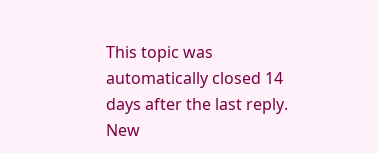This topic was automatically closed 14 days after the last reply. New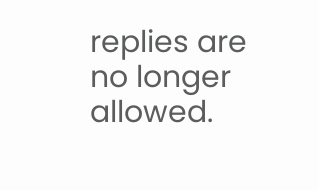replies are no longer allowed.